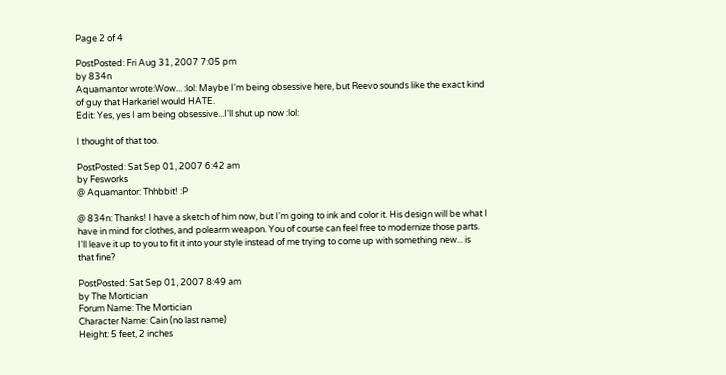Page 2 of 4

PostPosted: Fri Aug 31, 2007 7:05 pm
by 834n
Aquamantor wrote:Wow... :lol: Maybe I'm being obsessive here, but Reevo sounds like the exact kind of guy that Harkariel would HATE.
Edit: Yes, yes I am being obsessive...I'll shut up now :lol:

I thought of that too.

PostPosted: Sat Sep 01, 2007 6:42 am
by Fesworks
@ Aquamantor: Thhbbit! :P

@ 834n: Thanks! I have a sketch of him now, but I'm going to ink and color it. His design will be what I have in mind for clothes, and polearm weapon. You of course can feel free to modernize those parts. I'll leave it up to you to fit it into your style instead of me trying to come up with something new... is that fine?

PostPosted: Sat Sep 01, 2007 8:49 am
by The Mortician
Forum Name: The Mortician
Character Name: Cain (no last name)
Height: 5 feet, 2 inches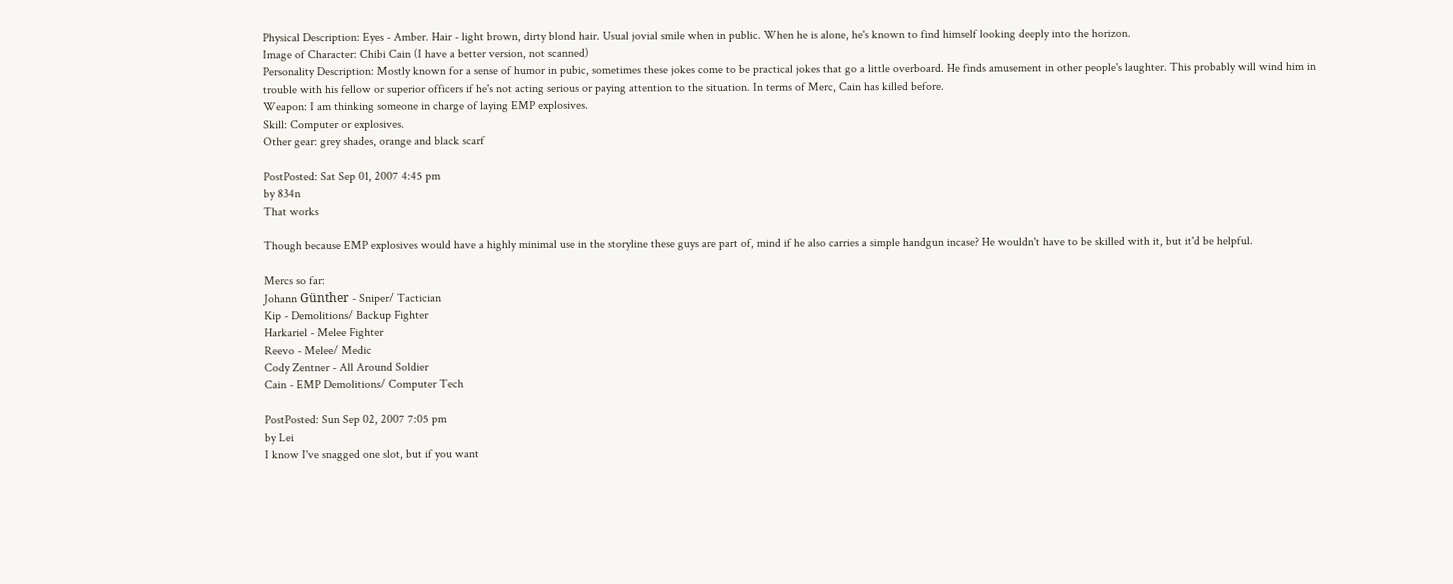Physical Description: Eyes - Amber. Hair - light brown, dirty blond hair. Usual jovial smile when in public. When he is alone, he's known to find himself looking deeply into the horizon.
Image of Character: Chibi Cain (I have a better version, not scanned)
Personality Description: Mostly known for a sense of humor in pubic, sometimes these jokes come to be practical jokes that go a little overboard. He finds amusement in other people's laughter. This probably will wind him in trouble with his fellow or superior officers if he's not acting serious or paying attention to the situation. In terms of Merc, Cain has killed before.
Weapon: I am thinking someone in charge of laying EMP explosives.
Skill: Computer or explosives.
Other gear: grey shades, orange and black scarf

PostPosted: Sat Sep 01, 2007 4:45 pm
by 834n
That works

Though because EMP explosives would have a highly minimal use in the storyline these guys are part of, mind if he also carries a simple handgun incase? He wouldn't have to be skilled with it, but it'd be helpful.

Mercs so far:
Johann Günther - Sniper/ Tactician
Kip - Demolitions/ Backup Fighter
Harkariel - Melee Fighter
Reevo - Melee/ Medic
Cody Zentner - All Around Soldier
Cain - EMP Demolitions/ Computer Tech

PostPosted: Sun Sep 02, 2007 7:05 pm
by Lei
I know I've snagged one slot, but if you want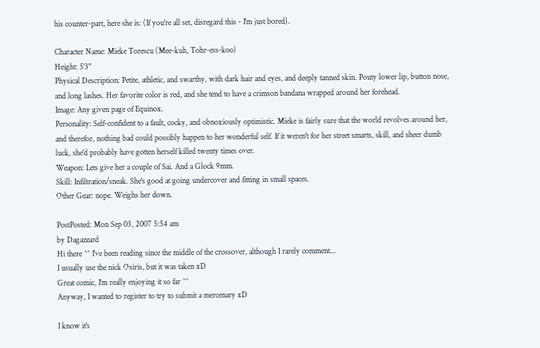his counter-part, here she is: (If you're all set, disregard this - I'm just bored).

Character Name: Mieke Torescu (Mee-kuh, Tohr-ess-koo)
Height: 5'3"
Physical Description: Petite, athletic, and swarthy, with dark hair and eyes, and deeply tanned skin. Pouty lower lip, button nose, and long lashes. Her favorite color is red, and she tend to have a crimson bandana wrapped around her forehead.
Image: Any given page of Equinox.
Personality: Self-confident to a fault, cocky, and obnoxiously optimistic. Mieke is fairly sure that the world revolves around her, and therefor, nothing bad could possibly happen to her wonderful self. If it weren't for her street smarts, skill, and sheer dumb luck, she'd probably have gotten herself killed twenty times over.
Weapon: Lets give her a couple of Sai. And a Glock 9mm.
Skill: Infiltration/sneak. She's good at going undercover and fitting in small spaces.
Other Gear: nope. Weighs her down.

PostPosted: Mon Sep 03, 2007 5:54 am
by Dagazzard
Hi there ^^ I've been reading since the middle of the crossover, although I rarely comment...
I usually use the nick Osiris, but it was taken xD
Great comic, I'm really enjoying it so far ^^
Anyway, I wanted to register to try to submit a mercenary xD

I know it's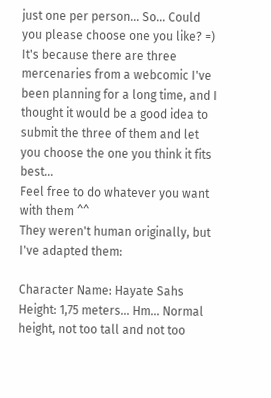just one per person... So... Could you please choose one you like? =)
It's because there are three mercenaries from a webcomic I've been planning for a long time, and I thought it would be a good idea to submit the three of them and let you choose the one you think it fits best...
Feel free to do whatever you want with them ^^
They weren't human originally, but I've adapted them:

Character Name: Hayate Sahs
Height: 1,75 meters... Hm... Normal height, not too tall and not too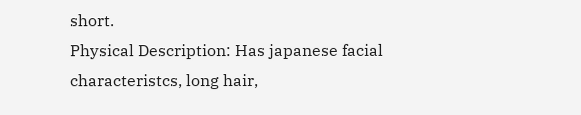short.
Physical Description: Has japanese facial characteristcs, long hair,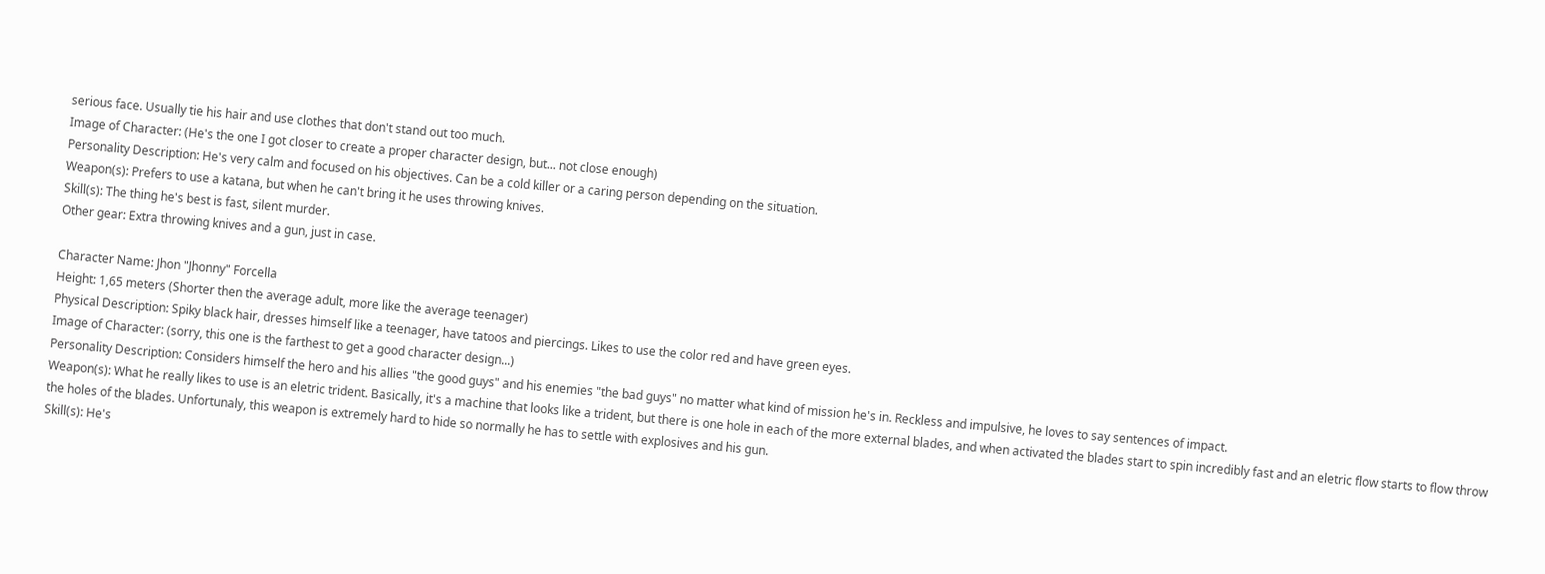serious face. Usually tie his hair and use clothes that don't stand out too much.
Image of Character: (He's the one I got closer to create a proper character design, but... not close enough)
Personality Description: He's very calm and focused on his objectives. Can be a cold killer or a caring person depending on the situation.
Weapon(s): Prefers to use a katana, but when he can't bring it he uses throwing knives.
Skill(s): The thing he's best is fast, silent murder.
Other gear: Extra throwing knives and a gun, just in case.

Character Name: Jhon "Jhonny" Forcella
Height: 1,65 meters (Shorter then the average adult, more like the average teenager)
Physical Description: Spiky black hair, dresses himself like a teenager, have tatoos and piercings. Likes to use the color red and have green eyes.
Image of Character: (sorry, this one is the farthest to get a good character design...)
Personality Description: Considers himself the hero and his allies "the good guys" and his enemies "the bad guys" no matter what kind of mission he's in. Reckless and impulsive, he loves to say sentences of impact.
Weapon(s): What he really likes to use is an eletric trident. Basically, it's a machine that looks like a trident, but there is one hole in each of the more external blades, and when activated the blades start to spin incredibly fast and an eletric flow starts to flow throw the holes of the blades. Unfortunaly, this weapon is extremely hard to hide so normally he has to settle with explosives and his gun.
Skill(s): He's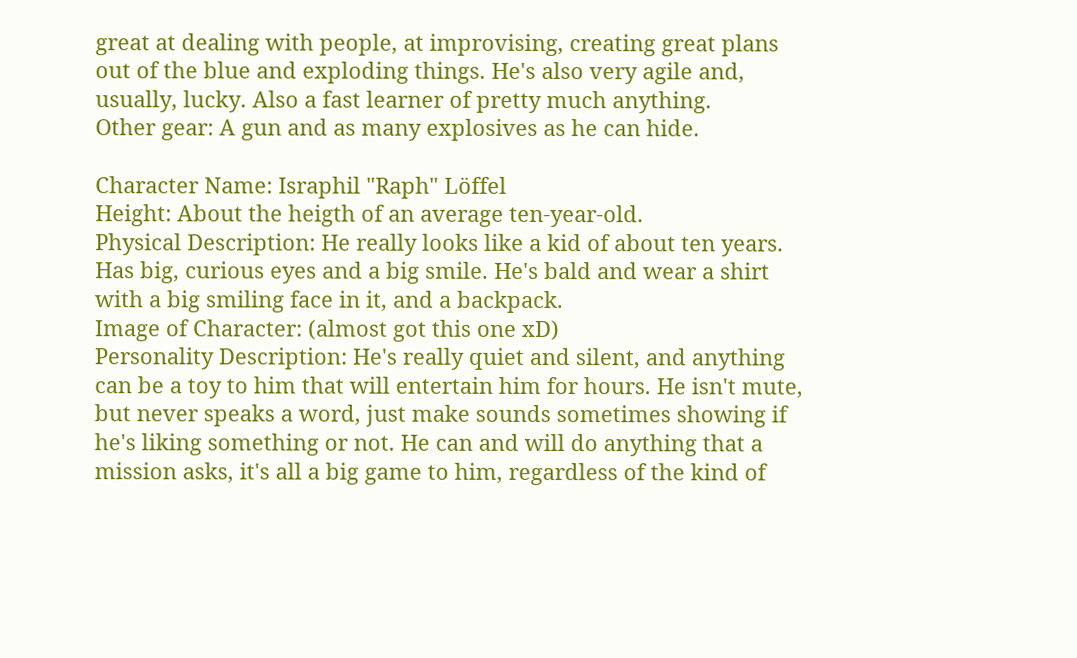great at dealing with people, at improvising, creating great plans out of the blue and exploding things. He's also very agile and, usually, lucky. Also a fast learner of pretty much anything.
Other gear: A gun and as many explosives as he can hide.

Character Name: Israphil "Raph" Löffel
Height: About the heigth of an average ten-year-old.
Physical Description: He really looks like a kid of about ten years. Has big, curious eyes and a big smile. He's bald and wear a shirt with a big smiling face in it, and a backpack.
Image of Character: (almost got this one xD)
Personality Description: He's really quiet and silent, and anything can be a toy to him that will entertain him for hours. He isn't mute, but never speaks a word, just make sounds sometimes showing if he's liking something or not. He can and will do anything that a mission asks, it's all a big game to him, regardless of the kind of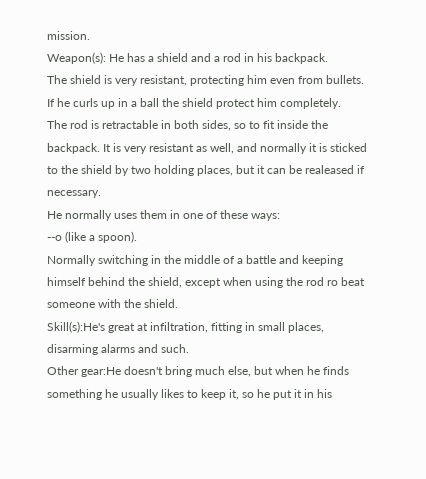mission.
Weapon(s): He has a shield and a rod in his backpack.
The shield is very resistant, protecting him even from bullets. If he curls up in a ball the shield protect him completely.
The rod is retractable in both sides, so to fit inside the backpack. It is very resistant as well, and normally it is sticked to the shield by two holding places, but it can be realeased if necessary.
He normally uses them in one of these ways:
--o (like a spoon).
Normally switching in the middle of a battle and keeping himself behind the shield, except when using the rod ro beat someone with the shield.
Skill(s):He's great at infiltration, fitting in small places, disarming alarms and such.
Other gear:He doesn't bring much else, but when he finds something he usually likes to keep it, so he put it in his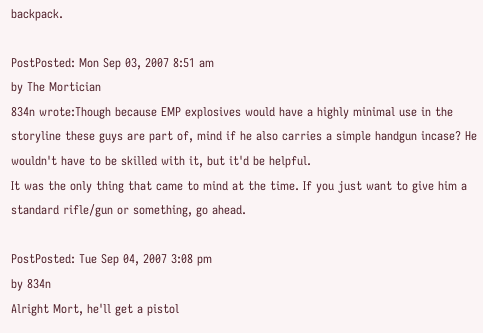backpack.

PostPosted: Mon Sep 03, 2007 8:51 am
by The Mortician
834n wrote:Though because EMP explosives would have a highly minimal use in the storyline these guys are part of, mind if he also carries a simple handgun incase? He wouldn't have to be skilled with it, but it'd be helpful.
It was the only thing that came to mind at the time. If you just want to give him a standard rifle/gun or something, go ahead.

PostPosted: Tue Sep 04, 2007 3:08 pm
by 834n
Alright Mort, he'll get a pistol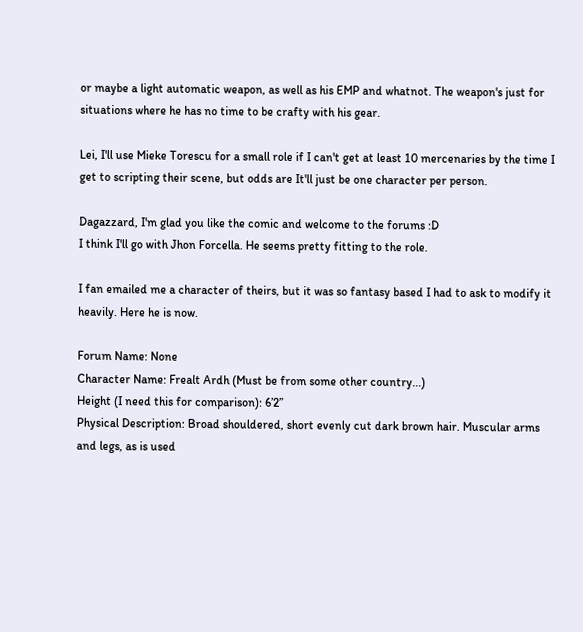or maybe a light automatic weapon, as well as his EMP and whatnot. The weapon's just for situations where he has no time to be crafty with his gear.

Lei, I'll use Mieke Torescu for a small role if I can't get at least 10 mercenaries by the time I get to scripting their scene, but odds are It'll just be one character per person.

Dagazzard, I'm glad you like the comic and welcome to the forums :D
I think I'll go with Jhon Forcella. He seems pretty fitting to the role.

I fan emailed me a character of theirs, but it was so fantasy based I had to ask to modify it heavily. Here he is now.

Forum Name: None
Character Name: Frealt Ardh (Must be from some other country...)
Height (I need this for comparison): 6’2”
Physical Description: Broad shouldered, short evenly cut dark brown hair. Muscular arms and legs, as is used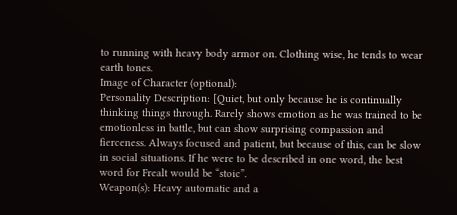to running with heavy body armor on. Clothing wise, he tends to wear earth tones.
Image of Character (optional):
Personality Description: [Quiet, but only because he is continually thinking things through. Rarely shows emotion as he was trained to be emotionless in battle, but can show surprising compassion and fierceness. Always focused and patient, but because of this, can be slow in social situations. If he were to be described in one word, the best word for Frealt would be “stoic”.
Weapon(s): Heavy automatic and a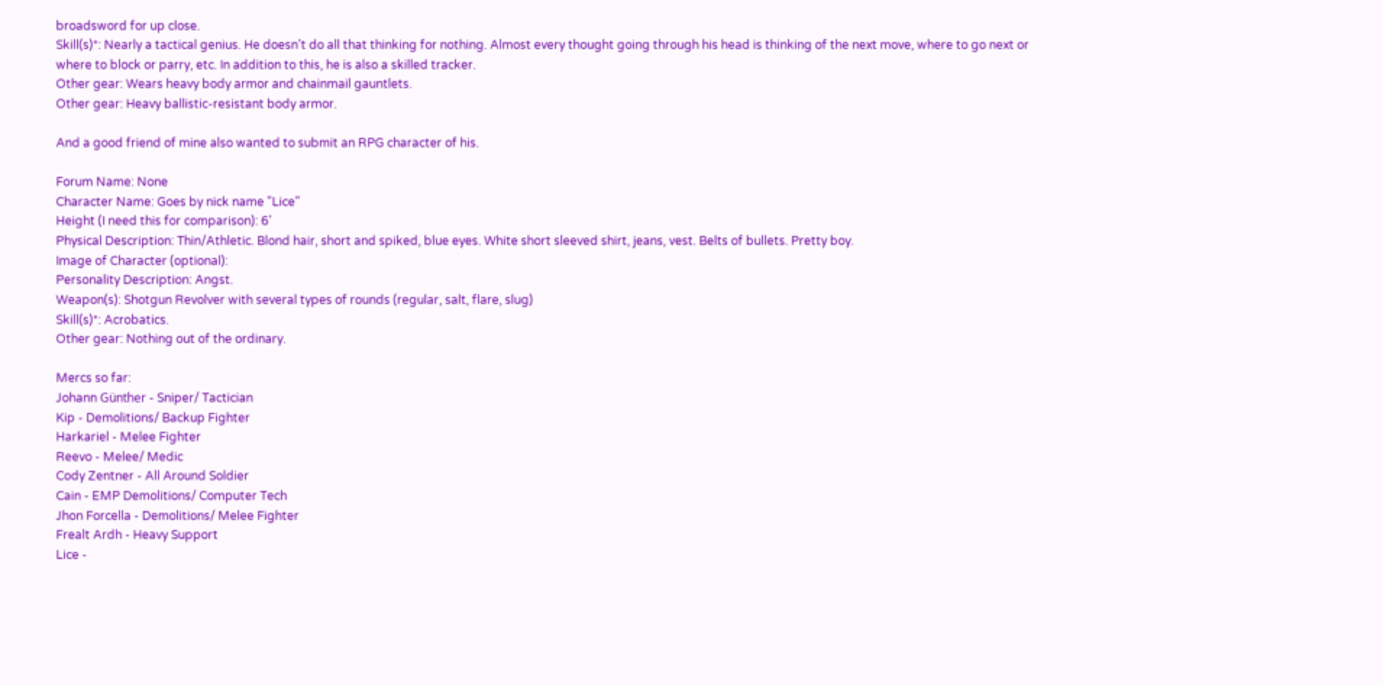broadsword for up close.
Skill(s)*: Nearly a tactical genius. He doesn’t do all that thinking for nothing. Almost every thought going through his head is thinking of the next move, where to go next or where to block or parry, etc. In addition to this, he is also a skilled tracker.
Other gear: Wears heavy body armor and chainmail gauntlets.
Other gear: Heavy ballistic-resistant body armor.

And a good friend of mine also wanted to submit an RPG character of his.

Forum Name: None
Character Name: Goes by nick name "Lice"
Height (I need this for comparison): 6'
Physical Description: Thin/Athletic. Blond hair, short and spiked, blue eyes. White short sleeved shirt, jeans, vest. Belts of bullets. Pretty boy.
Image of Character (optional):
Personality Description: Angst.
Weapon(s): Shotgun Revolver with several types of rounds (regular, salt, flare, slug)
Skill(s)*: Acrobatics.
Other gear: Nothing out of the ordinary.

Mercs so far:
Johann Günther - Sniper/ Tactician
Kip - Demolitions/ Backup Fighter
Harkariel - Melee Fighter
Reevo - Melee/ Medic
Cody Zentner - All Around Soldier
Cain - EMP Demolitions/ Computer Tech
Jhon Forcella - Demolitions/ Melee Fighter
Frealt Ardh - Heavy Support
Lice -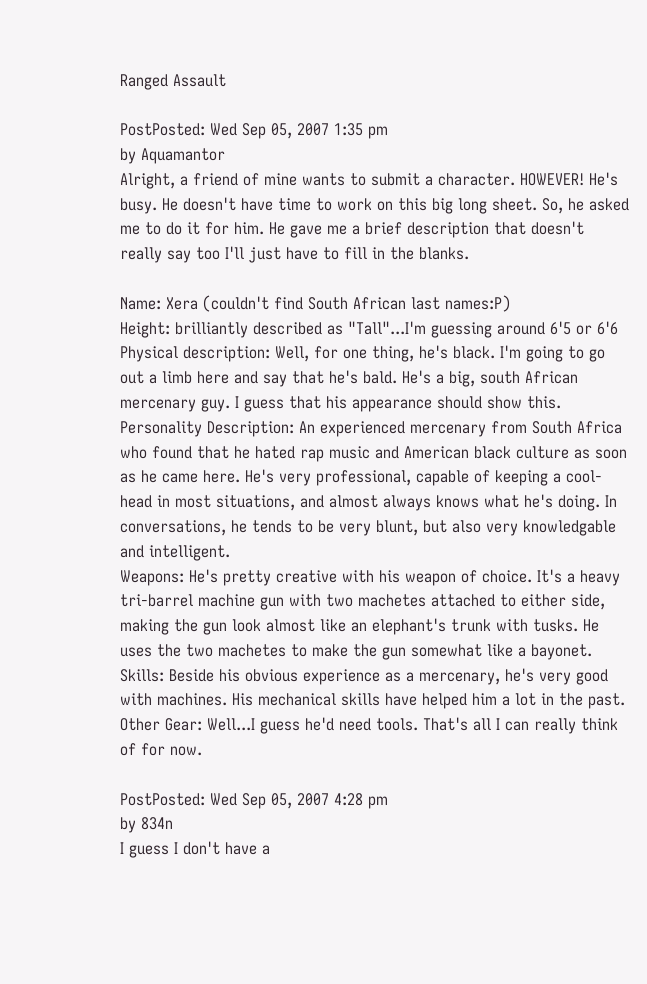Ranged Assault

PostPosted: Wed Sep 05, 2007 1:35 pm
by Aquamantor
Alright, a friend of mine wants to submit a character. HOWEVER! He's busy. He doesn't have time to work on this big long sheet. So, he asked me to do it for him. He gave me a brief description that doesn't really say too I'll just have to fill in the blanks.

Name: Xera (couldn't find South African last names:P)
Height: brilliantly described as "Tall"...I'm guessing around 6'5 or 6'6
Physical description: Well, for one thing, he's black. I'm going to go out a limb here and say that he's bald. He's a big, south African mercenary guy. I guess that his appearance should show this.
Personality Description: An experienced mercenary from South Africa who found that he hated rap music and American black culture as soon as he came here. He's very professional, capable of keeping a cool-head in most situations, and almost always knows what he's doing. In conversations, he tends to be very blunt, but also very knowledgable and intelligent.
Weapons: He's pretty creative with his weapon of choice. It's a heavy tri-barrel machine gun with two machetes attached to either side, making the gun look almost like an elephant's trunk with tusks. He uses the two machetes to make the gun somewhat like a bayonet.
Skills: Beside his obvious experience as a mercenary, he's very good with machines. His mechanical skills have helped him a lot in the past.
Other Gear: Well...I guess he'd need tools. That's all I can really think of for now.

PostPosted: Wed Sep 05, 2007 4:28 pm
by 834n
I guess I don't have a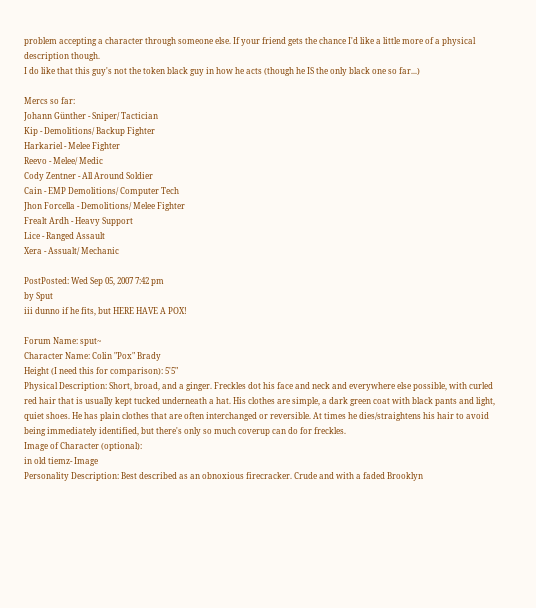problem accepting a character through someone else. If your friend gets the chance I'd like a little more of a physical description though.
I do like that this guy's not the token black guy in how he acts (though he IS the only black one so far...)

Mercs so far:
Johann Günther - Sniper/ Tactician
Kip - Demolitions/ Backup Fighter
Harkariel - Melee Fighter
Reevo - Melee/ Medic
Cody Zentner - All Around Soldier
Cain - EMP Demolitions/ Computer Tech
Jhon Forcella - Demolitions/ Melee Fighter
Frealt Ardh - Heavy Support
Lice - Ranged Assault
Xera - Assualt/ Mechanic

PostPosted: Wed Sep 05, 2007 7:42 pm
by Sput
iii dunno if he fits, but HERE HAVE A POX!

Forum Name: sput~
Character Name: Colin "Pox" Brady
Height (I need this for comparison): 5'5"
Physical Description: Short, broad, and a ginger. Freckles dot his face and neck and everywhere else possible, with curled red hair that is usually kept tucked underneath a hat. His clothes are simple, a dark green coat with black pants and light, quiet shoes. He has plain clothes that are often interchanged or reversible. At times he dies/straightens his hair to avoid being immediately identified, but there's only so much coverup can do for freckles.
Image of Character (optional):
in old tiemz- Image
Personality Description: Best described as an obnoxious firecracker. Crude and with a faded Brooklyn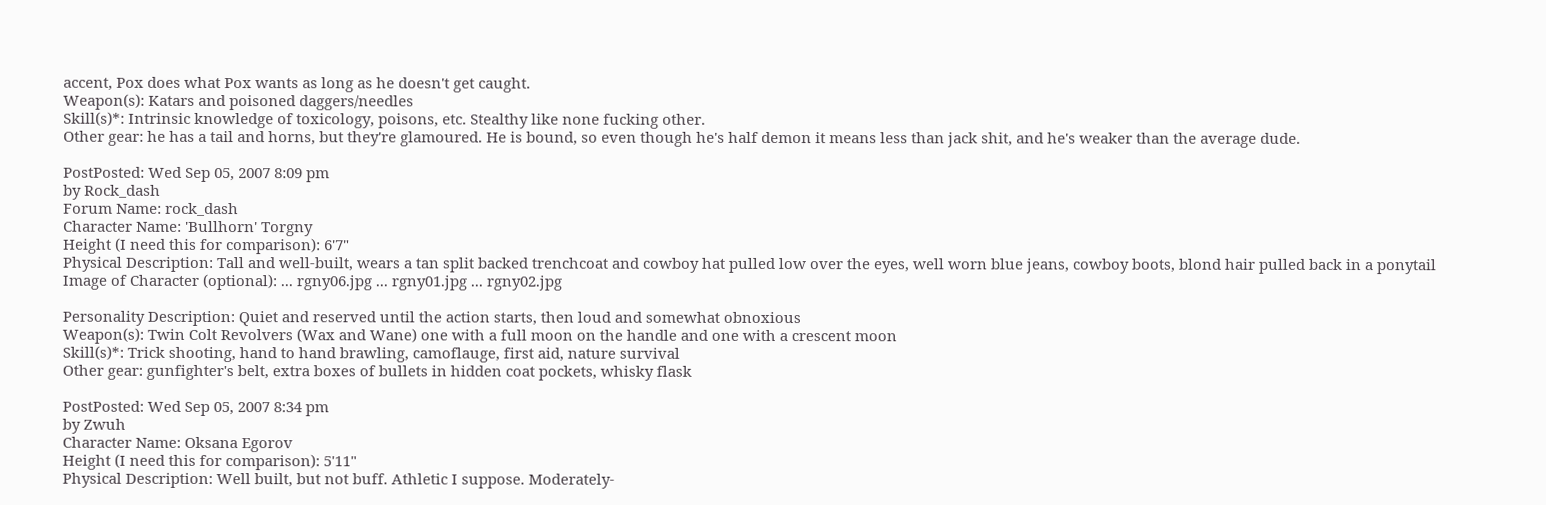accent, Pox does what Pox wants as long as he doesn't get caught.
Weapon(s): Katars and poisoned daggers/needles
Skill(s)*: Intrinsic knowledge of toxicology, poisons, etc. Stealthy like none fucking other.
Other gear: he has a tail and horns, but they're glamoured. He is bound, so even though he's half demon it means less than jack shit, and he's weaker than the average dude.

PostPosted: Wed Sep 05, 2007 8:09 pm
by Rock_dash
Forum Name: rock_dash
Character Name: 'Bullhorn' Torgny
Height (I need this for comparison): 6'7"
Physical Description: Tall and well-built, wears a tan split backed trenchcoat and cowboy hat pulled low over the eyes, well worn blue jeans, cowboy boots, blond hair pulled back in a ponytail
Image of Character (optional): ... rgny06.jpg ... rgny01.jpg ... rgny02.jpg

Personality Description: Quiet and reserved until the action starts, then loud and somewhat obnoxious
Weapon(s): Twin Colt Revolvers (Wax and Wane) one with a full moon on the handle and one with a crescent moon
Skill(s)*: Trick shooting, hand to hand brawling, camoflauge, first aid, nature survival
Other gear: gunfighter's belt, extra boxes of bullets in hidden coat pockets, whisky flask

PostPosted: Wed Sep 05, 2007 8:34 pm
by Zwuh
Character Name: Oksana Egorov
Height (I need this for comparison): 5'11"
Physical Description: Well built, but not buff. Athletic I suppose. Moderately-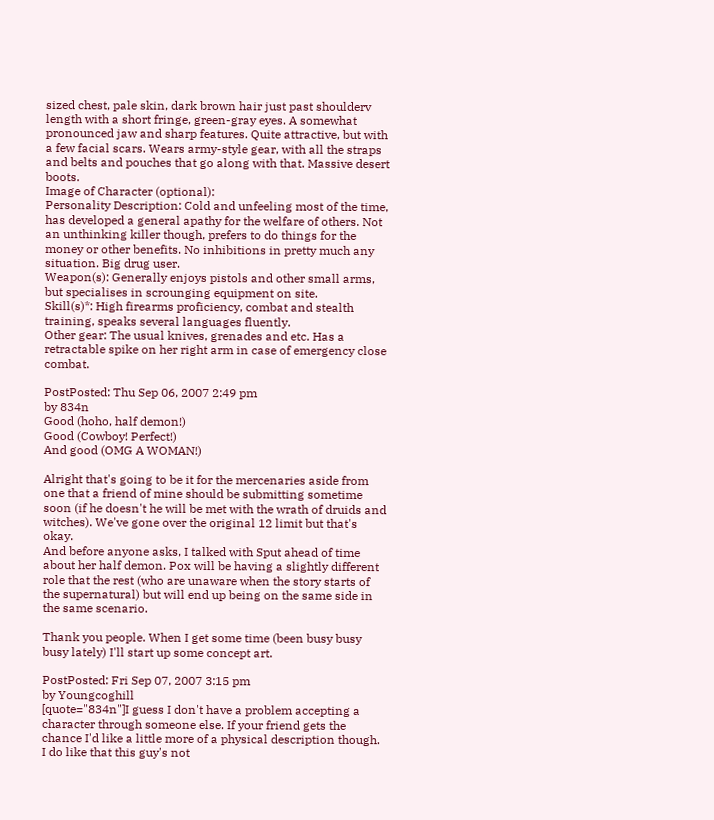sized chest, pale skin, dark brown hair just past shoulderv length with a short fringe, green-gray eyes. A somewhat pronounced jaw and sharp features. Quite attractive, but with a few facial scars. Wears army-style gear, with all the straps and belts and pouches that go along with that. Massive desert boots.
Image of Character (optional):
Personality Description: Cold and unfeeling most of the time, has developed a general apathy for the welfare of others. Not an unthinking killer though, prefers to do things for the money or other benefits. No inhibitions in pretty much any situation. Big drug user.
Weapon(s): Generally enjoys pistols and other small arms, but specialises in scrounging equipment on site.
Skill(s)*: High firearms proficiency, combat and stealth training, speaks several languages fluently.
Other gear: The usual knives, grenades and etc. Has a retractable spike on her right arm in case of emergency close combat.

PostPosted: Thu Sep 06, 2007 2:49 pm
by 834n
Good (hoho, half demon!)
Good (Cowboy! Perfect!)
And good (OMG A WOMAN!)

Alright that's going to be it for the mercenaries aside from one that a friend of mine should be submitting sometime soon (if he doesn't he will be met with the wrath of druids and witches). We've gone over the original 12 limit but that's okay.
And before anyone asks, I talked with Sput ahead of time about her half demon. Pox will be having a slightly different role that the rest (who are unaware when the story starts of the supernatural) but will end up being on the same side in the same scenario.

Thank you people. When I get some time (been busy busy busy lately) I'll start up some concept art.

PostPosted: Fri Sep 07, 2007 3:15 pm
by Youngcoghill
[quote="834n"]I guess I don't have a problem accepting a character through someone else. If your friend gets the chance I'd like a little more of a physical description though.
I do like that this guy's not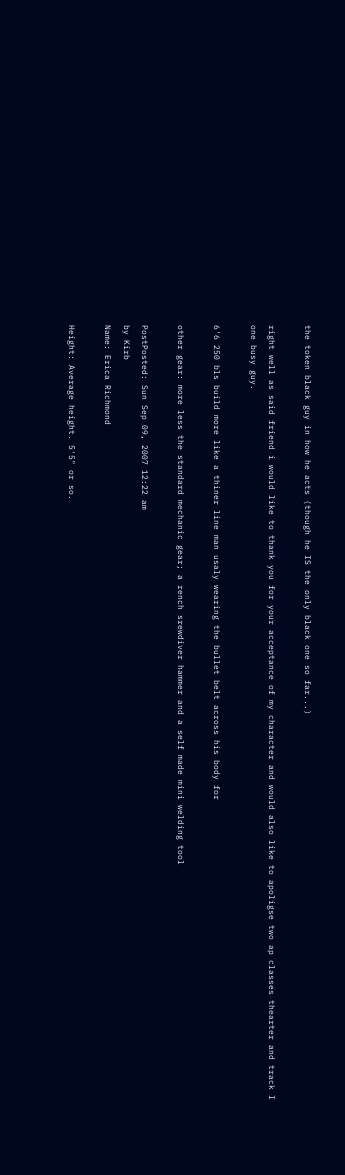the token black guy in how he acts (though he IS the only black one so far...)

right well as said friend i would like to thank you for your acceptance of my character and would also like to apoligse two ap classes thearter and track I one busy guy.

6'6 250 bls build more like a thiner line man usaly wearing the bullet belt across his body for

other gear: more less the standard mechanic gear; a rench srewdiver hammer and a self made mini welding tool

PostPosted: Sun Sep 09, 2007 12:22 am
by Kirb
Name: Erica Richmond

Height: Average height. 5'5" or so.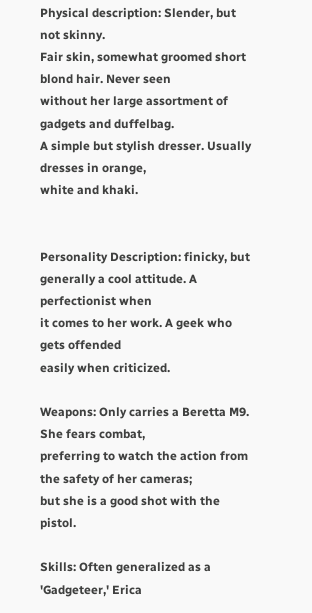Physical description: Slender, but not skinny.
Fair skin, somewhat groomed short blond hair. Never seen
without her large assortment of gadgets and duffelbag.
A simple but stylish dresser. Usually dresses in orange,
white and khaki.


Personality Description: finicky, but
generally a cool attitude. A perfectionist when
it comes to her work. A geek who gets offended
easily when criticized.

Weapons: Only carries a Beretta M9. She fears combat,
preferring to watch the action from the safety of her cameras;
but she is a good shot with the pistol.

Skills: Often generalized as a 'Gadgeteer,' Erica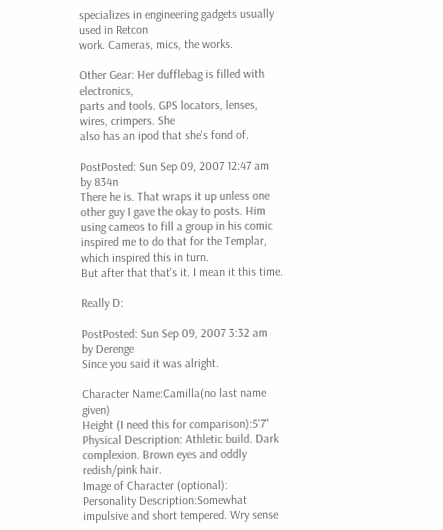specializes in engineering gadgets usually used in Retcon
work. Cameras, mics, the works.

Other Gear: Her dufflebag is filled with electronics,
parts and tools. GPS locators, lenses, wires, crimpers. She
also has an ipod that she's fond of.

PostPosted: Sun Sep 09, 2007 12:47 am
by 834n
There he is. That wraps it up unless one other guy I gave the okay to posts. Him using cameos to fill a group in his comic inspired me to do that for the Templar, which inspired this in turn.
But after that that's it. I mean it this time.

Really D:

PostPosted: Sun Sep 09, 2007 3:32 am
by Derenge
Since you said it was alright.

Character Name:Camilla(no last name given)
Height (I need this for comparison):5'7"
Physical Description: Athletic build. Dark complexion. Brown eyes and oddly redish/pink hair.
Image of Character (optional):
Personality Description:Somewhat impulsive and short tempered. Wry sense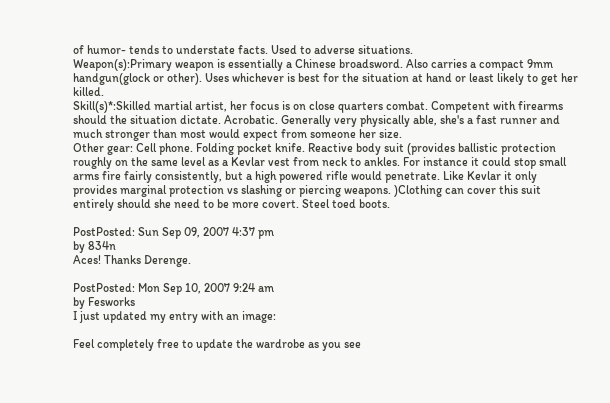of humor- tends to understate facts. Used to adverse situations.
Weapon(s):Primary weapon is essentially a Chinese broadsword. Also carries a compact 9mm handgun(glock or other). Uses whichever is best for the situation at hand or least likely to get her killed.
Skill(s)*:Skilled martial artist, her focus is on close quarters combat. Competent with firearms should the situation dictate. Acrobatic. Generally very physically able, she's a fast runner and much stronger than most would expect from someone her size.
Other gear: Cell phone. Folding pocket knife. Reactive body suit (provides ballistic protection roughly on the same level as a Kevlar vest from neck to ankles. For instance it could stop small arms fire fairly consistently, but a high powered rifle would penetrate. Like Kevlar it only provides marginal protection vs slashing or piercing weapons. )Clothing can cover this suit entirely should she need to be more covert. Steel toed boots.

PostPosted: Sun Sep 09, 2007 4:37 pm
by 834n
Aces! Thanks Derenge.

PostPosted: Mon Sep 10, 2007 9:24 am
by Fesworks
I just updated my entry with an image:

Feel completely free to update the wardrobe as you see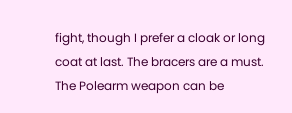fight, though I prefer a cloak or long coat at last. The bracers are a must. The Polearm weapon can be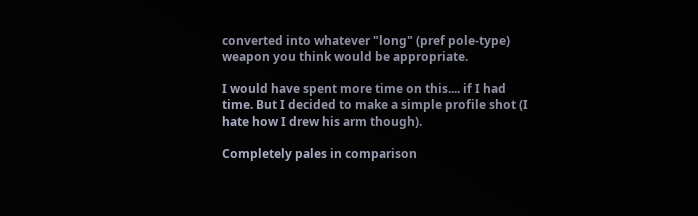converted into whatever "long" (pref pole-type) weapon you think would be appropriate.

I would have spent more time on this.... if I had time. But I decided to make a simple profile shot (I hate how I drew his arm though).

Completely pales in comparison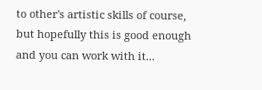to other's artistic skills of course, but hopefully this is good enough and you can work with it...